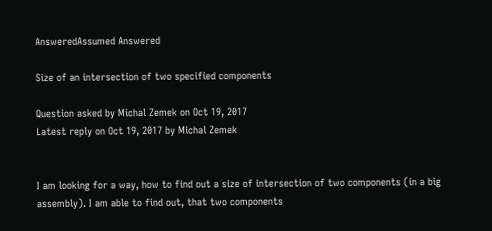AnsweredAssumed Answered

Size of an intersection of two specified components

Question asked by Michal Zemek on Oct 19, 2017
Latest reply on Oct 19, 2017 by Michal Zemek


I am looking for a way, how to find out a size of intersection of two components (in a big assembly). I am able to find out, that two components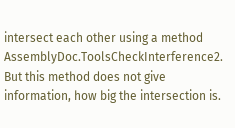intersect each other using a method AssemblyDoc.ToolsCheckInterference2. But this method does not give information, how big the intersection is.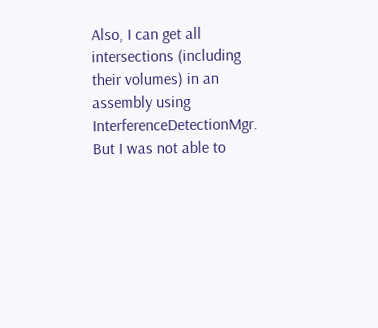Also, I can get all intersections (including their volumes) in an assembly using InterferenceDetectionMgr. But I was not able to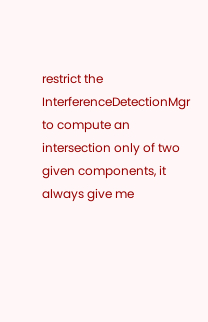restrict the InterferenceDetectionMgr to compute an intersection only of two given components, it always give me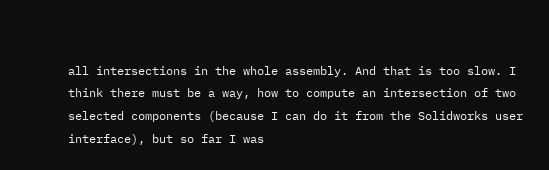all intersections in the whole assembly. And that is too slow. I think there must be a way, how to compute an intersection of two selected components (because I can do it from the Solidworks user interface), but so far I was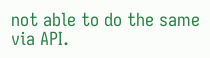not able to do the same via API.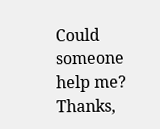Could someone help me? Thanks,